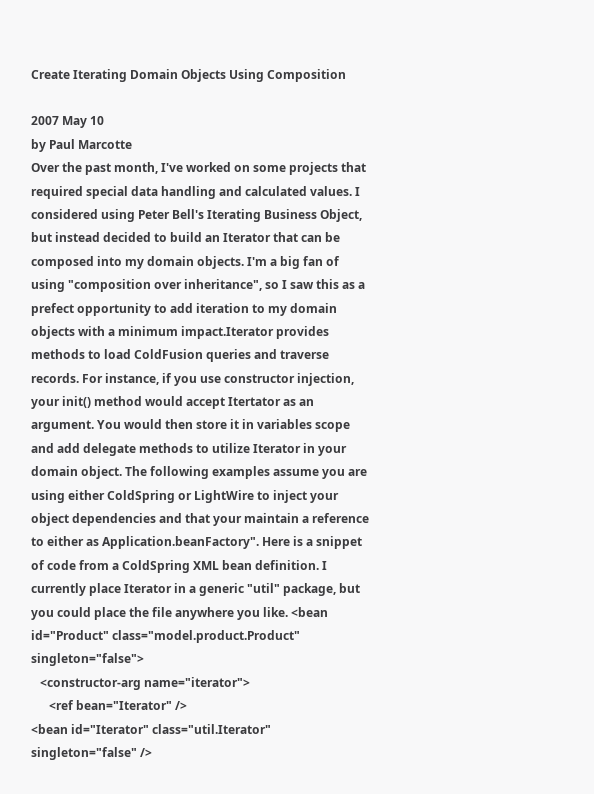Create Iterating Domain Objects Using Composition

2007 May 10
by Paul Marcotte
Over the past month, I've worked on some projects that required special data handling and calculated values. I considered using Peter Bell's Iterating Business Object, but instead decided to build an Iterator that can be composed into my domain objects. I'm a big fan of using "composition over inheritance", so I saw this as a prefect opportunity to add iteration to my domain objects with a minimum impact.Iterator provides methods to load ColdFusion queries and traverse records. For instance, if you use constructor injection, your init() method would accept Itertator as an argument. You would then store it in variables scope and add delegate methods to utilize Iterator in your domain object. The following examples assume you are using either ColdSpring or LightWire to inject your object dependencies and that your maintain a reference to either as Application.beanFactory". Here is a snippet of code from a ColdSpring XML bean definition. I currently place Iterator in a generic "util" package, but you could place the file anywhere you like. <bean id="Product" class="model.product.Product" singleton="false">
   <constructor-arg name="iterator">
      <ref bean="Iterator" />
<bean id="Iterator" class="util.Iterator" singleton="false" />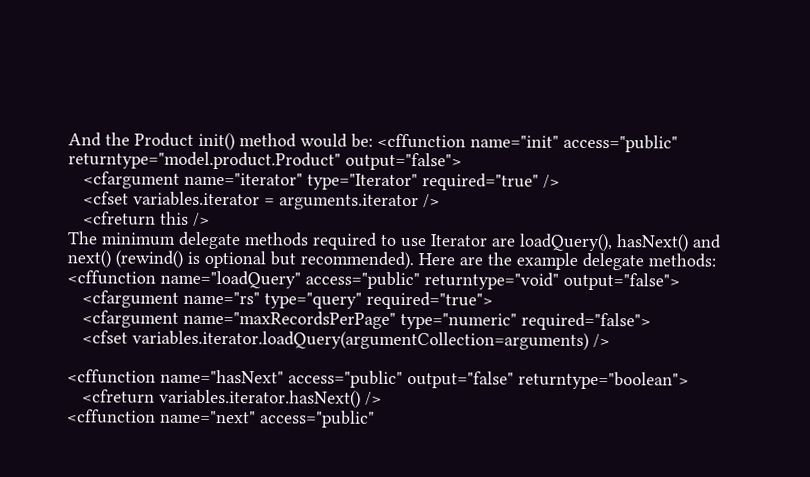And the Product init() method would be: <cffunction name="init" access="public" returntype="model.product.Product" output="false">
   <cfargument name="iterator" type="Iterator" required="true" />
   <cfset variables.iterator = arguments.iterator />
   <cfreturn this />
The minimum delegate methods required to use Iterator are loadQuery(), hasNext() and next() (rewind() is optional but recommended). Here are the example delegate methods: <cffunction name="loadQuery" access="public" returntype="void" output="false">
   <cfargument name="rs" type="query" required="true">
   <cfargument name="maxRecordsPerPage" type="numeric" required="false">
   <cfset variables.iterator.loadQuery(argumentCollection=arguments) />

<cffunction name="hasNext" access="public" output="false" returntype="boolean">
   <cfreturn variables.iterator.hasNext() />
<cffunction name="next" access="public"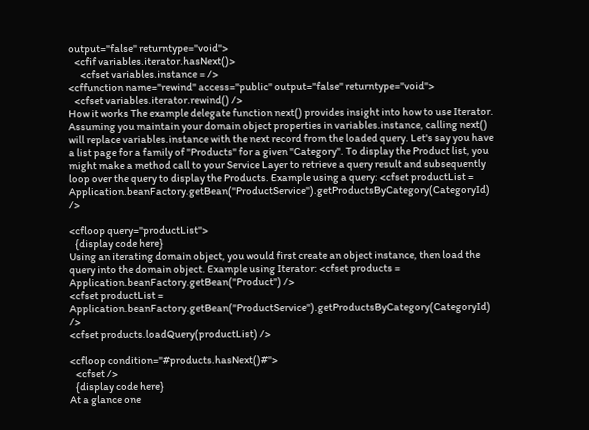output="false" returntype="void">
   <cfif variables.iterator.hasNext()>
      <cfset variables.instance = />
<cffunction name="rewind" access="public" output="false" returntype="void">
   <cfset variables.iterator.rewind() />
How it works The example delegate function next() provides insight into how to use Iterator. Assuming you maintain your domain object properties in variables.instance, calling next() will replace variables.instance with the next record from the loaded query. Let's say you have a list page for a family of "Products" for a given "Category". To display the Product list, you might make a method call to your Service Layer to retrieve a query result and subsequently loop over the query to display the Products. Example using a query: <cfset productList = Application.beanFactory.getBean("ProductService").getProductsByCategory(CategoryId) />

<cfloop query="productList">
   {display code here}
Using an iterating domain object, you would first create an object instance, then load the query into the domain object. Example using Iterator: <cfset products = Application.beanFactory.getBean("Product") />
<cfset productList = Application.beanFactory.getBean("ProductService").getProductsByCategory(CategoryId) />
<cfset products.loadQuery(productList) />

<cfloop condition="#products.hasNext()#">
   <cfset />
   {display code here}
At a glance one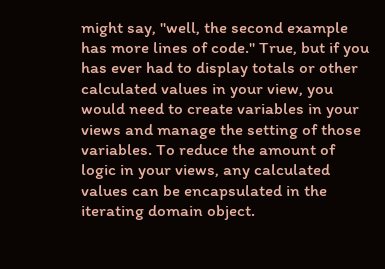might say, "well, the second example has more lines of code." True, but if you has ever had to display totals or other calculated values in your view, you would need to create variables in your views and manage the setting of those variables. To reduce the amount of logic in your views, any calculated values can be encapsulated in the iterating domain object.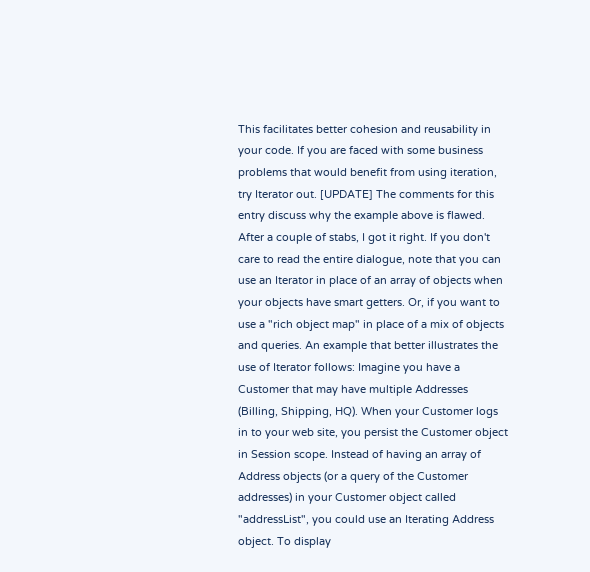This facilitates better cohesion and reusability in your code. If you are faced with some business problems that would benefit from using iteration, try Iterator out. [UPDATE] The comments for this entry discuss why the example above is flawed. After a couple of stabs, I got it right. If you don't care to read the entire dialogue, note that you can use an Iterator in place of an array of objects when your objects have smart getters. Or, if you want to use a "rich object map" in place of a mix of objects and queries. An example that better illustrates the use of Iterator follows: Imagine you have a Customer that may have multiple Addresses (Billing, Shipping, HQ). When your Customer logs in to your web site, you persist the Customer object in Session scope. Instead of having an array of Address objects (or a query of the Customer addresses) in your Customer object called "addressList", you could use an Iterating Address object. To display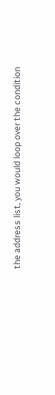the address list, you would loop over the condition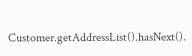Customer.getAddressList().hasNext().